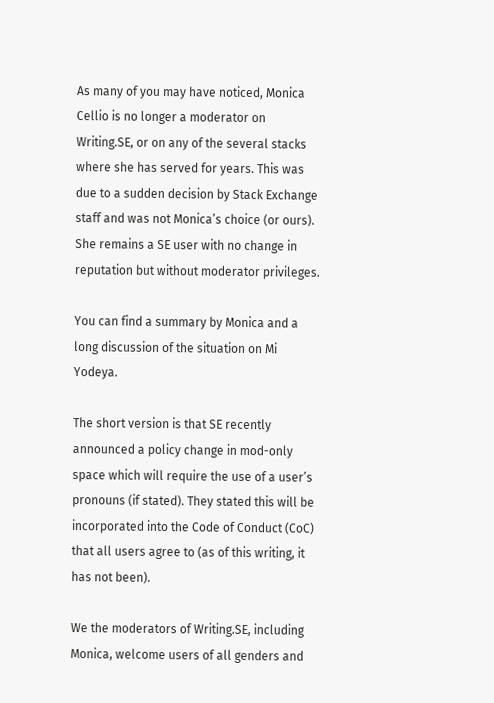As many of you may have noticed, Monica Cellio is no longer a moderator on Writing.SE, or on any of the several stacks where she has served for years. This was due to a sudden decision by Stack Exchange staff and was not Monica’s choice (or ours). She remains a SE user with no change in reputation but without moderator privileges.

You can find a summary by Monica and a long discussion of the situation on Mi Yodeya.

The short version is that SE recently announced a policy change in mod-only space which will require the use of a user’s pronouns (if stated). They stated this will be incorporated into the Code of Conduct (CoC) that all users agree to (as of this writing, it has not been).

We the moderators of Writing.SE, including Monica, welcome users of all genders and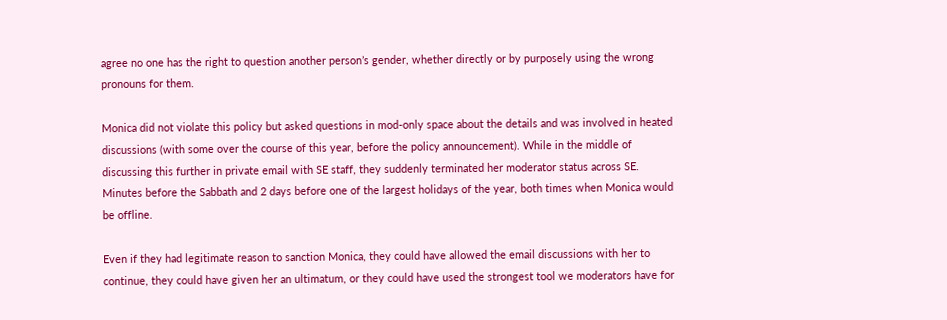agree no one has the right to question another person’s gender, whether directly or by purposely using the wrong pronouns for them.

Monica did not violate this policy but asked questions in mod-only space about the details and was involved in heated discussions (with some over the course of this year, before the policy announcement). While in the middle of discussing this further in private email with SE staff, they suddenly terminated her moderator status across SE. Minutes before the Sabbath and 2 days before one of the largest holidays of the year, both times when Monica would be offline.

Even if they had legitimate reason to sanction Monica, they could have allowed the email discussions with her to continue, they could have given her an ultimatum, or they could have used the strongest tool we moderators have for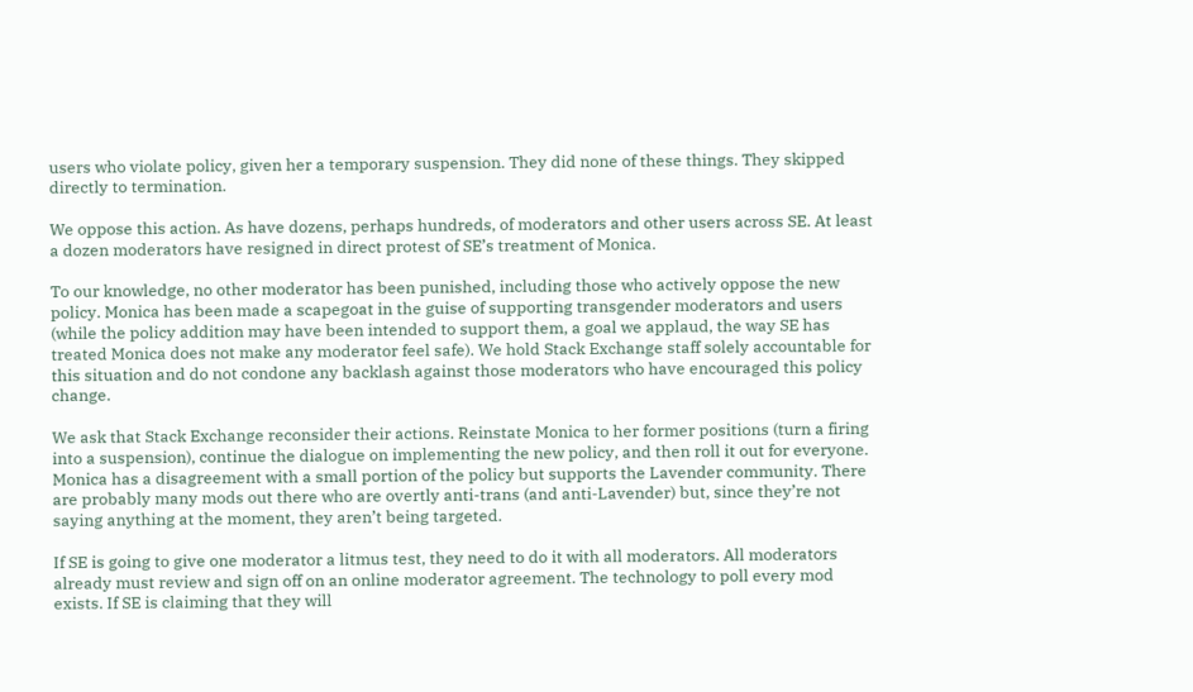users who violate policy, given her a temporary suspension. They did none of these things. They skipped directly to termination.

We oppose this action. As have dozens, perhaps hundreds, of moderators and other users across SE. At least a dozen moderators have resigned in direct protest of SE’s treatment of Monica.

To our knowledge, no other moderator has been punished, including those who actively oppose the new policy. Monica has been made a scapegoat in the guise of supporting transgender moderators and users (while the policy addition may have been intended to support them, a goal we applaud, the way SE has treated Monica does not make any moderator feel safe). We hold Stack Exchange staff solely accountable for this situation and do not condone any backlash against those moderators who have encouraged this policy change.

We ask that Stack Exchange reconsider their actions. Reinstate Monica to her former positions (turn a firing into a suspension), continue the dialogue on implementing the new policy, and then roll it out for everyone. Monica has a disagreement with a small portion of the policy but supports the Lavender community. There are probably many mods out there who are overtly anti-trans (and anti-Lavender) but, since they’re not saying anything at the moment, they aren’t being targeted.

If SE is going to give one moderator a litmus test, they need to do it with all moderators. All moderators already must review and sign off on an online moderator agreement. The technology to poll every mod exists. If SE is claiming that they will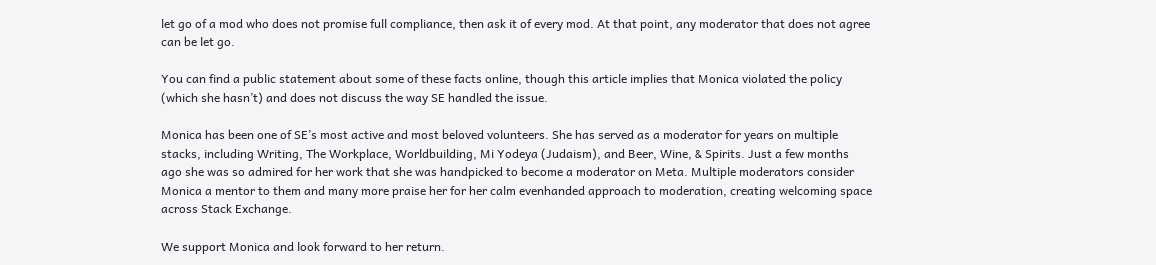let go of a mod who does not promise full compliance, then ask it of every mod. At that point, any moderator that does not agree can be let go.

You can find a public statement about some of these facts online, though this article implies that Monica violated the policy (which she hasn’t) and does not discuss the way SE handled the issue.

Monica has been one of SE’s most active and most beloved volunteers. She has served as a moderator for years on multiple stacks, including Writing, The Workplace, Worldbuilding, Mi Yodeya (Judaism), and Beer, Wine, & Spirits. Just a few months ago she was so admired for her work that she was handpicked to become a moderator on Meta. Multiple moderators consider Monica a mentor to them and many more praise her for her calm evenhanded approach to moderation, creating welcoming space across Stack Exchange.

We support Monica and look forward to her return.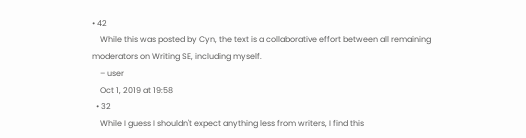• 42
    While this was posted by Cyn, the text is a collaborative effort between all remaining moderators on Writing SE, including myself.
    – user
    Oct 1, 2019 at 19:58
  • 32
    While I guess I shouldn't expect anything less from writers, I find this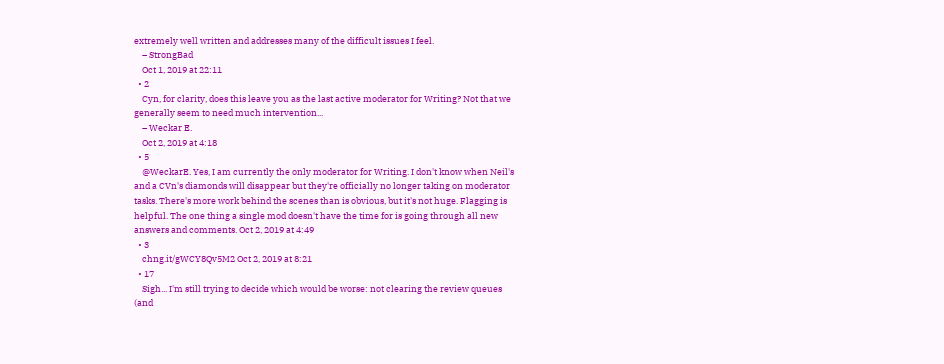extremely well written and addresses many of the difficult issues I feel.
    – StrongBad
    Oct 1, 2019 at 22:11
  • 2
    Cyn, for clarity, does this leave you as the last active moderator for Writing? Not that we generally seem to need much intervention...
    – Weckar E.
    Oct 2, 2019 at 4:18
  • 5
    @WeckarE. Yes, I am currently the only moderator for Writing. I don't know when Neil's and a CVn's diamonds will disappear but they're officially no longer taking on moderator tasks. There's more work behind the scenes than is obvious, but it's not huge. Flagging is helpful. The one thing a single mod doesn't have the time for is going through all new answers and comments. Oct 2, 2019 at 4:49
  • 3
    chng.it/gWCY8Qv5M2 Oct 2, 2019 at 8:21
  • 17
    Sigh... I'm still trying to decide which would be worse: not clearing the review queues (and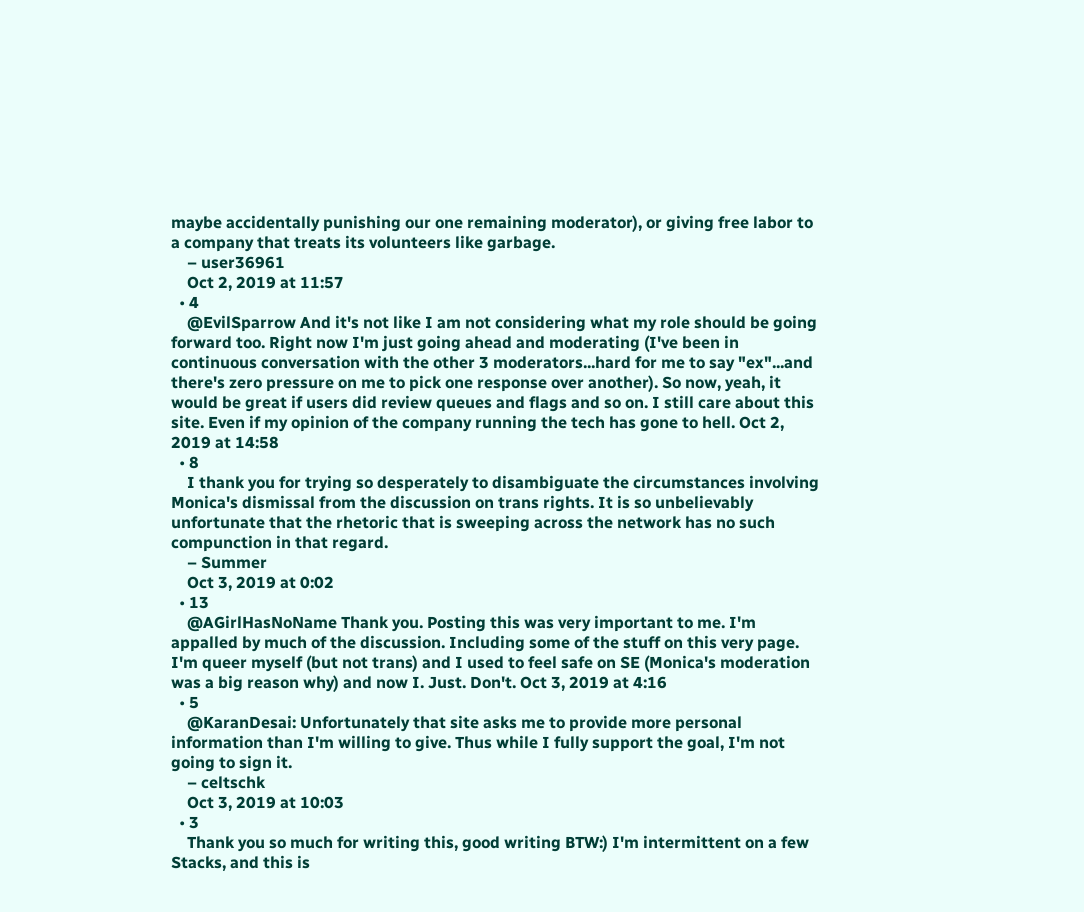maybe accidentally punishing our one remaining moderator), or giving free labor to a company that treats its volunteers like garbage.
    – user36961
    Oct 2, 2019 at 11:57
  • 4
    @EvilSparrow And it's not like I am not considering what my role should be going forward too. Right now I'm just going ahead and moderating (I've been in continuous conversation with the other 3 moderators...hard for me to say "ex"...and there's zero pressure on me to pick one response over another). So now, yeah, it would be great if users did review queues and flags and so on. I still care about this site. Even if my opinion of the company running the tech has gone to hell. Oct 2, 2019 at 14:58
  • 8
    I thank you for trying so desperately to disambiguate the circumstances involving Monica's dismissal from the discussion on trans rights. It is so unbelievably unfortunate that the rhetoric that is sweeping across the network has no such compunction in that regard.
    – Summer
    Oct 3, 2019 at 0:02
  • 13
    @AGirlHasNoName Thank you. Posting this was very important to me. I'm appalled by much of the discussion. Including some of the stuff on this very page. I'm queer myself (but not trans) and I used to feel safe on SE (Monica's moderation was a big reason why) and now I. Just. Don't. Oct 3, 2019 at 4:16
  • 5
    @KaranDesai: Unfortunately that site asks me to provide more personal information than I'm willing to give. Thus while I fully support the goal, I'm not going to sign it.
    – celtschk
    Oct 3, 2019 at 10:03
  • 3
    Thank you so much for writing this, good writing BTW:) I'm intermittent on a few Stacks, and this is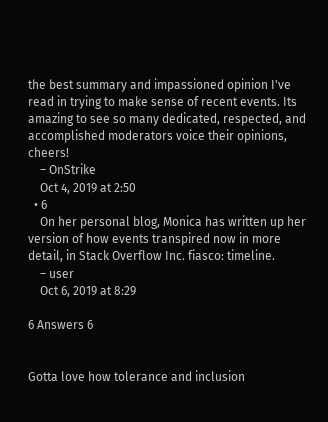the best summary and impassioned opinion I've read in trying to make sense of recent events. Its amazing to see so many dedicated, respected, and accomplished moderators voice their opinions, cheers!
    – OnStrike
    Oct 4, 2019 at 2:50
  • 6
    On her personal blog, Monica has written up her version of how events transpired now in more detail, in Stack Overflow Inc. fiasco: timeline.
    – user
    Oct 6, 2019 at 8:29

6 Answers 6


Gotta love how tolerance and inclusion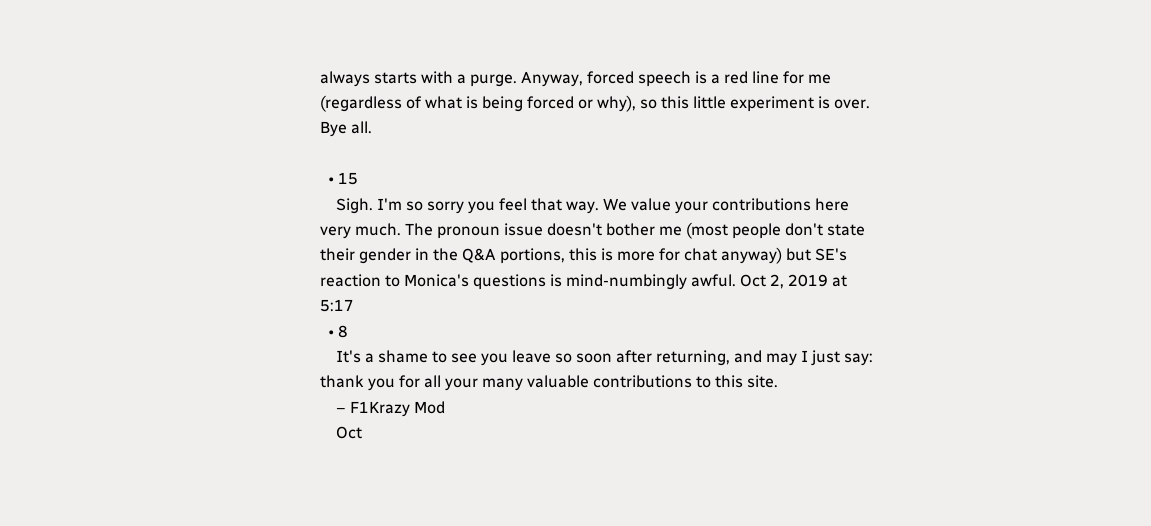always starts with a purge. Anyway, forced speech is a red line for me (regardless of what is being forced or why), so this little experiment is over. Bye all.

  • 15
    Sigh. I'm so sorry you feel that way. We value your contributions here very much. The pronoun issue doesn't bother me (most people don't state their gender in the Q&A portions, this is more for chat anyway) but SE's reaction to Monica's questions is mind-numbingly awful. Oct 2, 2019 at 5:17
  • 8
    It's a shame to see you leave so soon after returning, and may I just say: thank you for all your many valuable contributions to this site.
    – F1Krazy Mod
    Oct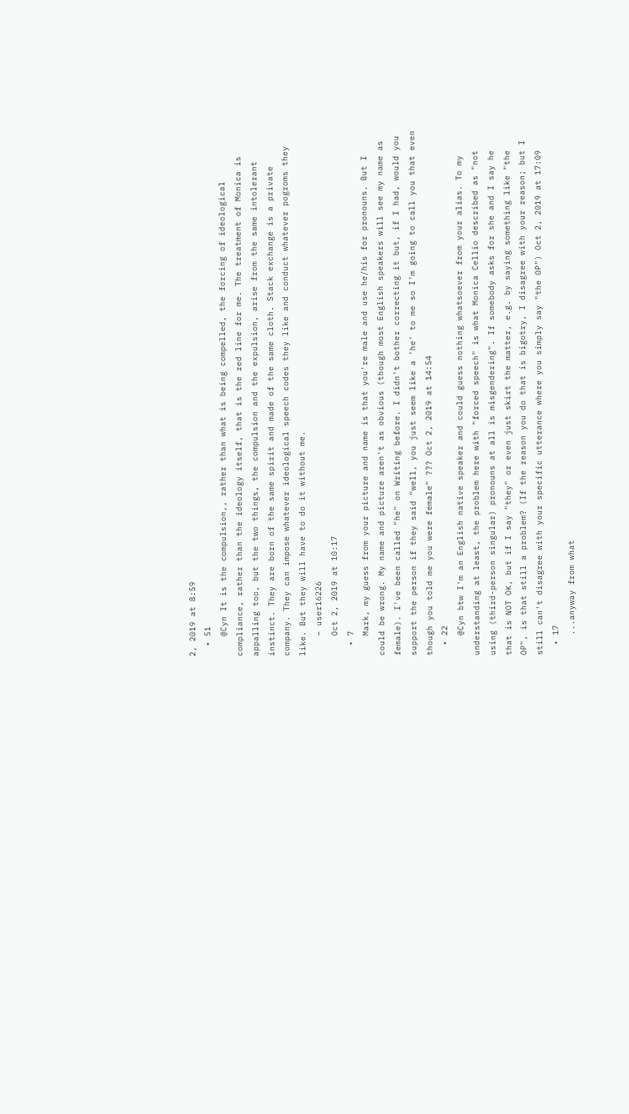2, 2019 at 8:59
  • 51
    @Cyn It is the compulsion,, rather than what is being compelled, the forcing of ideological compliance, rather than the ideology itself, that is the red line for me. The treatment of Monica is appalling too, but the two things, the compulsion and the expulsion, arise from the same intolerant instinct. They are born of the same spirit and made of the same cloth. Stack exchange is a private company. They can impose whatever ideological speech codes they like and conduct whatever pogroms they like. But they will have to do it without me.
    – user16226
    Oct 2, 2019 at 10:17
  • 7
    Mark, my guess from your picture and name is that you're male and use he/his for pronouns. But I could be wrong. My name and picture aren't as obvious (though most English speakers will see my name as female). I've been called "he" on Writing before. I didn't bother correcting it but, if I had, would you support the person if they said "well, you just seem like a 'he' to me so I'm going to call you that even though you told me you were female" ??? Oct 2, 2019 at 14:54
  • 22
    @Cyn btw I'm an English native speaker and could guess nothing whatsoever from your alias. To my understanding at least, the problem here with "forced speech" is what Monica Cellio described as "not using (third-person singular) pronouns at all is misgendering". If somebody asks for she and I say he that is NOT OK, but if I say "they" or even just skirt the matter, e.g. by saying something like "the OP", is that still a problem? (If the reason you do that is bigotry, I disagree with your reason; but I still can't disagree with your specific utterance where you simply say "the OP") Oct 2, 2019 at 17:09
  • 17
    ...anyway from what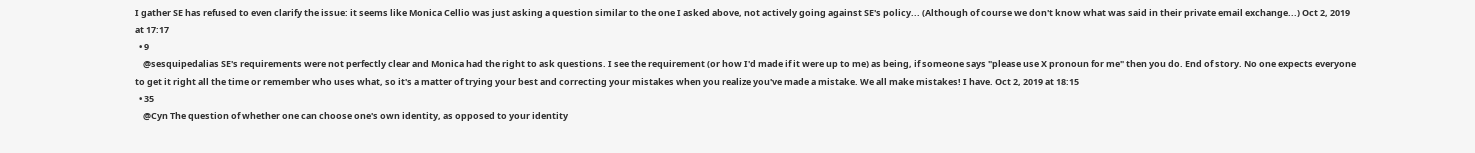I gather SE has refused to even clarify the issue: it seems like Monica Cellio was just asking a question similar to the one I asked above, not actively going against SE's policy... (Although of course we don't know what was said in their private email exchange...) Oct 2, 2019 at 17:17
  • 9
    @sesquipedalias SE's requirements were not perfectly clear and Monica had the right to ask questions. I see the requirement (or how I'd made if it were up to me) as being, if someone says "please use X pronoun for me" then you do. End of story. No one expects everyone to get it right all the time or remember who uses what, so it's a matter of trying your best and correcting your mistakes when you realize you've made a mistake. We all make mistakes! I have. Oct 2, 2019 at 18:15
  • 35
    @Cyn The question of whether one can choose one's own identity, as opposed to your identity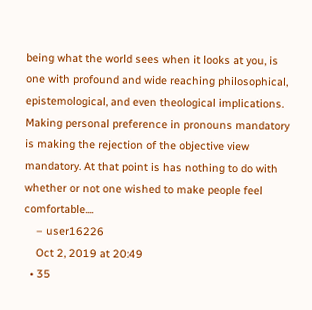being what the world sees when it looks at you, is one with profound and wide reaching philosophical, epistemological, and even theological implications. Making personal preference in pronouns mandatory is making the rejection of the objective view mandatory. At that point is has nothing to do with whether or not one wished to make people feel comfortable....
    – user16226
    Oct 2, 2019 at 20:49
  • 35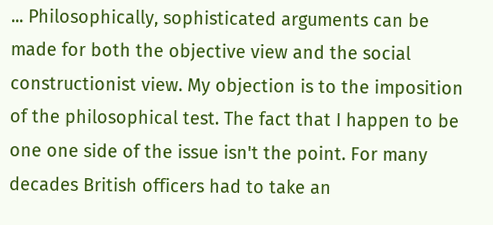... Philosophically, sophisticated arguments can be made for both the objective view and the social constructionist view. My objection is to the imposition of the philosophical test. The fact that I happen to be one one side of the issue isn't the point. For many decades British officers had to take an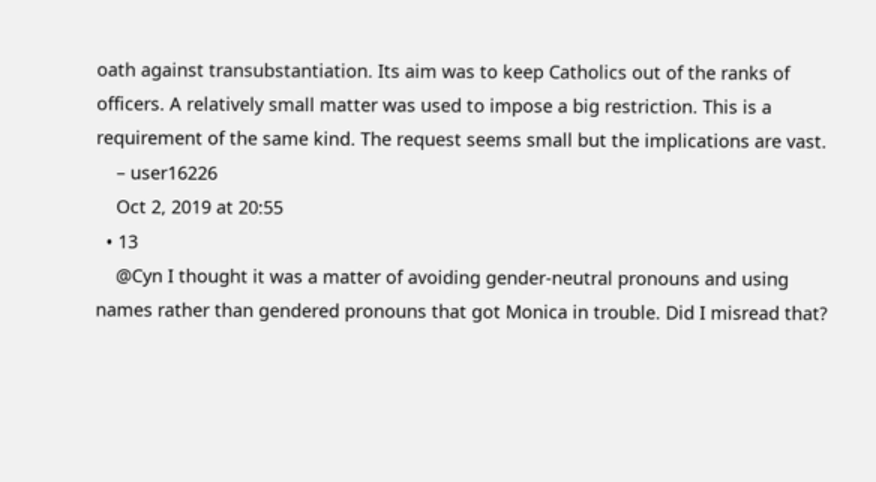oath against transubstantiation. Its aim was to keep Catholics out of the ranks of officers. A relatively small matter was used to impose a big restriction. This is a requirement of the same kind. The request seems small but the implications are vast.
    – user16226
    Oct 2, 2019 at 20:55
  • 13
    @Cyn I thought it was a matter of avoiding gender-neutral pronouns and using names rather than gendered pronouns that got Monica in trouble. Did I misread that?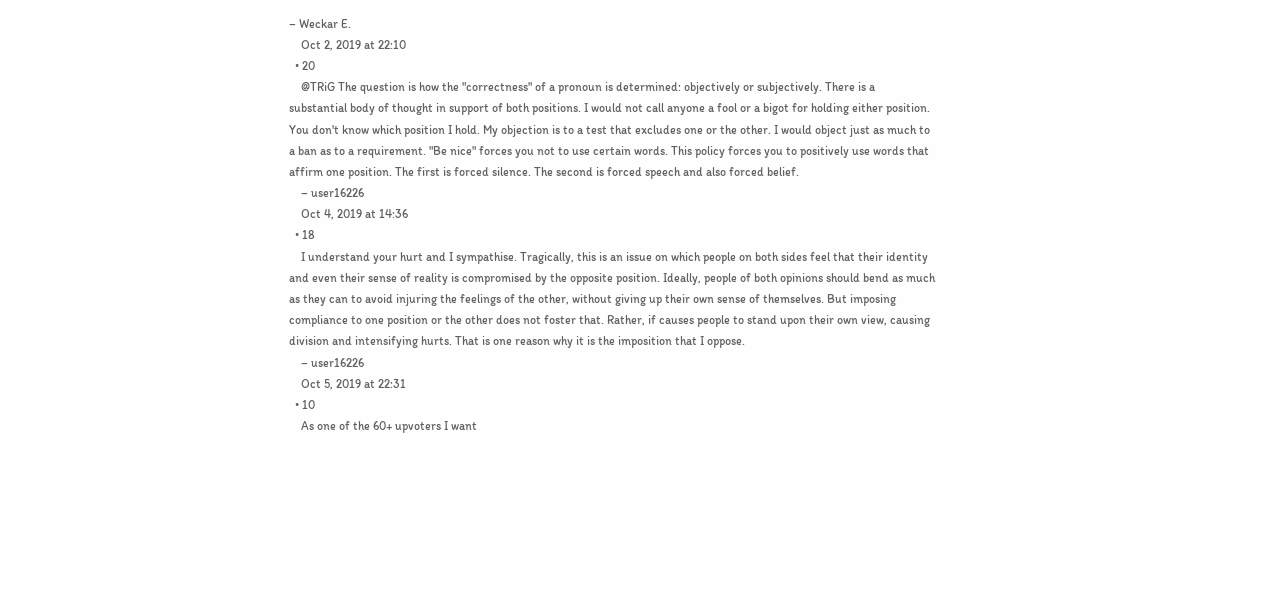– Weckar E.
    Oct 2, 2019 at 22:10
  • 20
    @TRiG The question is how the "correctness" of a pronoun is determined: objectively or subjectively. There is a substantial body of thought in support of both positions. I would not call anyone a fool or a bigot for holding either position. You don't know which position I hold. My objection is to a test that excludes one or the other. I would object just as much to a ban as to a requirement. "Be nice" forces you not to use certain words. This policy forces you to positively use words that affirm one position. The first is forced silence. The second is forced speech and also forced belief.
    – user16226
    Oct 4, 2019 at 14:36
  • 18
    I understand your hurt and I sympathise. Tragically, this is an issue on which people on both sides feel that their identity and even their sense of reality is compromised by the opposite position. Ideally, people of both opinions should bend as much as they can to avoid injuring the feelings of the other, without giving up their own sense of themselves. But imposing compliance to one position or the other does not foster that. Rather, if causes people to stand upon their own view, causing division and intensifying hurts. That is one reason why it is the imposition that I oppose.
    – user16226
    Oct 5, 2019 at 22:31
  • 10
    As one of the 60+ upvoters I want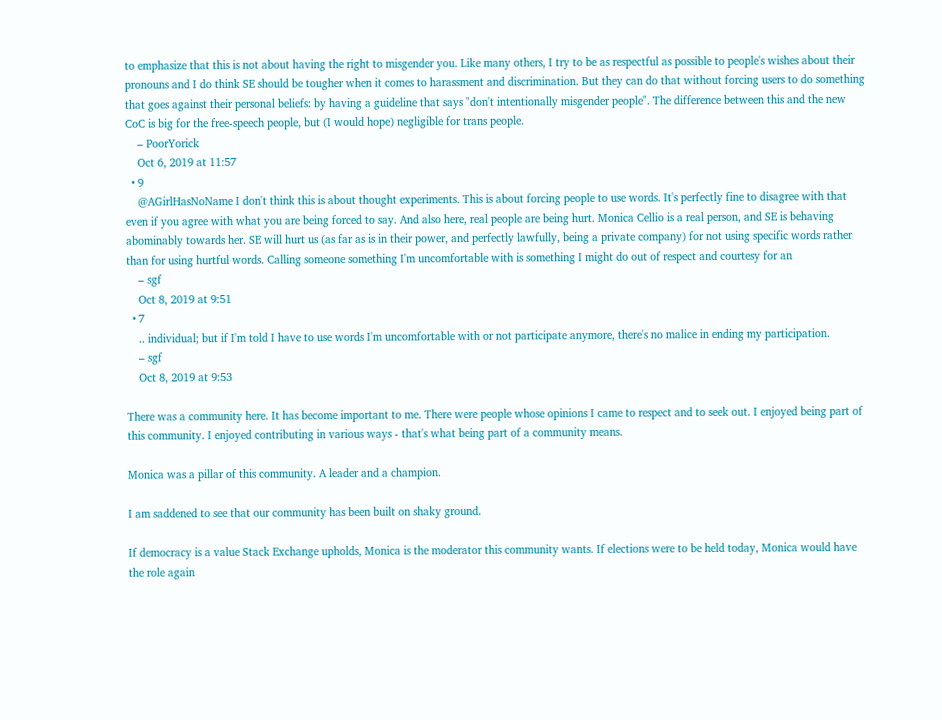to emphasize that this is not about having the right to misgender you. Like many others, I try to be as respectful as possible to people's wishes about their pronouns and I do think SE should be tougher when it comes to harassment and discrimination. But they can do that without forcing users to do something that goes against their personal beliefs: by having a guideline that says "don't intentionally misgender people". The difference between this and the new CoC is big for the free-speech people, but (I would hope) negligible for trans people.
    – PoorYorick
    Oct 6, 2019 at 11:57
  • 9
    @AGirlHasNoName I don't think this is about thought experiments. This is about forcing people to use words. It's perfectly fine to disagree with that even if you agree with what you are being forced to say. And also here, real people are being hurt. Monica Cellio is a real person, and SE is behaving abominably towards her. SE will hurt us (as far as is in their power, and perfectly lawfully, being a private company) for not using specific words rather than for using hurtful words. Calling someone something I'm uncomfortable with is something I might do out of respect and courtesy for an
    – sgf
    Oct 8, 2019 at 9:51
  • 7
    .. individual; but if I'm told I have to use words I'm uncomfortable with or not participate anymore, there's no malice in ending my participation.
    – sgf
    Oct 8, 2019 at 9:53

There was a community here. It has become important to me. There were people whose opinions I came to respect and to seek out. I enjoyed being part of this community. I enjoyed contributing in various ways - that's what being part of a community means.

Monica was a pillar of this community. A leader and a champion.

I am saddened to see that our community has been built on shaky ground.

If democracy is a value Stack Exchange upholds, Monica is the moderator this community wants. If elections were to be held today, Monica would have the role again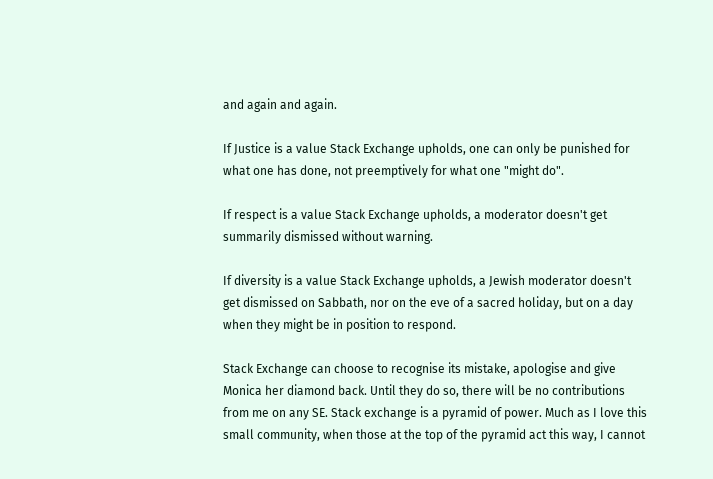and again and again.

If Justice is a value Stack Exchange upholds, one can only be punished for what one has done, not preemptively for what one "might do".

If respect is a value Stack Exchange upholds, a moderator doesn't get summarily dismissed without warning.

If diversity is a value Stack Exchange upholds, a Jewish moderator doesn't get dismissed on Sabbath, nor on the eve of a sacred holiday, but on a day when they might be in position to respond.

Stack Exchange can choose to recognise its mistake, apologise and give Monica her diamond back. Until they do so, there will be no contributions from me on any SE. Stack exchange is a pyramid of power. Much as I love this small community, when those at the top of the pyramid act this way, I cannot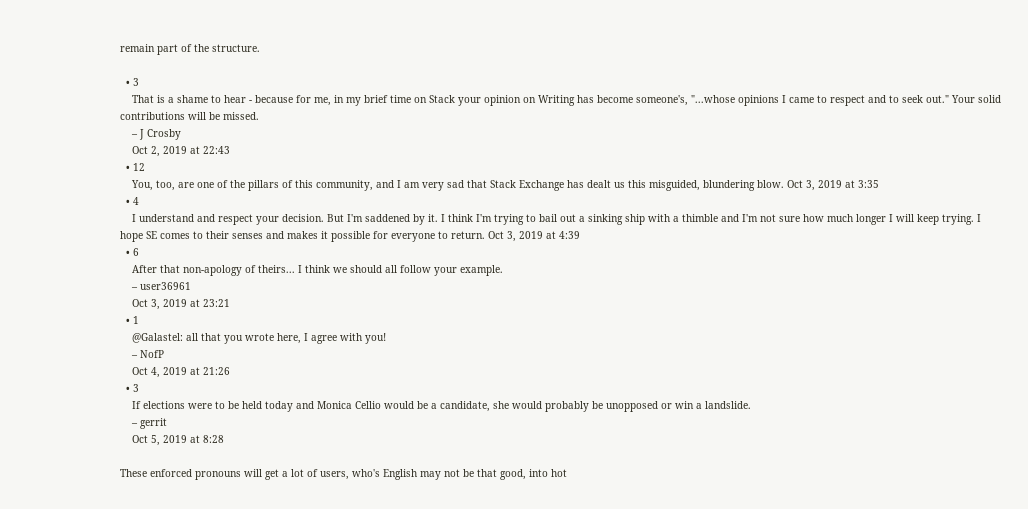remain part of the structure.

  • 3
    That is a shame to hear - because for me, in my brief time on Stack your opinion on Writing has become someone's, "...whose opinions I came to respect and to seek out." Your solid contributions will be missed.
    – J Crosby
    Oct 2, 2019 at 22:43
  • 12
    You, too, are one of the pillars of this community, and I am very sad that Stack Exchange has dealt us this misguided, blundering blow. Oct 3, 2019 at 3:35
  • 4
    I understand and respect your decision. But I'm saddened by it. I think I'm trying to bail out a sinking ship with a thimble and I'm not sure how much longer I will keep trying. I hope SE comes to their senses and makes it possible for everyone to return. Oct 3, 2019 at 4:39
  • 6
    After that non-apology of theirs... I think we should all follow your example.
    – user36961
    Oct 3, 2019 at 23:21
  • 1
    @Galastel: all that you wrote here, I agree with you!
    – NofP
    Oct 4, 2019 at 21:26
  • 3
    If elections were to be held today and Monica Cellio would be a candidate, she would probably be unopposed or win a landslide.
    – gerrit
    Oct 5, 2019 at 8:28

These enforced pronouns will get a lot of users, who's English may not be that good, into hot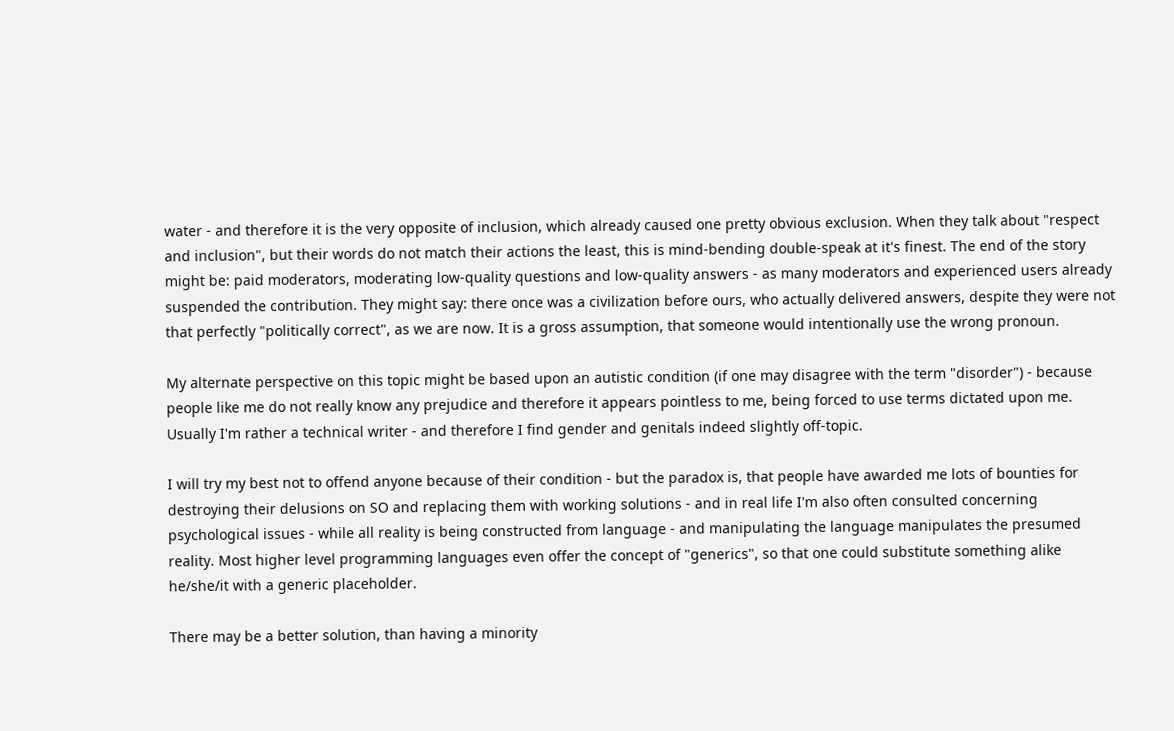water - and therefore it is the very opposite of inclusion, which already caused one pretty obvious exclusion. When they talk about "respect and inclusion", but their words do not match their actions the least, this is mind-bending double-speak at it's finest. The end of the story might be: paid moderators, moderating low-quality questions and low-quality answers - as many moderators and experienced users already suspended the contribution. They might say: there once was a civilization before ours, who actually delivered answers, despite they were not that perfectly "politically correct", as we are now. It is a gross assumption, that someone would intentionally use the wrong pronoun.

My alternate perspective on this topic might be based upon an autistic condition (if one may disagree with the term "disorder") - because people like me do not really know any prejudice and therefore it appears pointless to me, being forced to use terms dictated upon me. Usually I'm rather a technical writer - and therefore I find gender and genitals indeed slightly off-topic.

I will try my best not to offend anyone because of their condition - but the paradox is, that people have awarded me lots of bounties for destroying their delusions on SO and replacing them with working solutions - and in real life I'm also often consulted concerning psychological issues - while all reality is being constructed from language - and manipulating the language manipulates the presumed reality. Most higher level programming languages even offer the concept of "generics", so that one could substitute something alike he/she/it with a generic placeholder.

There may be a better solution, than having a minority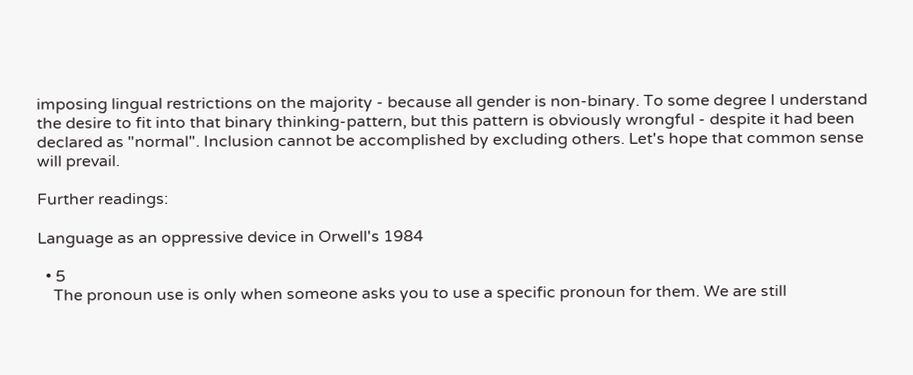imposing lingual restrictions on the majority - because all gender is non-binary. To some degree I understand the desire to fit into that binary thinking-pattern, but this pattern is obviously wrongful - despite it had been declared as "normal". Inclusion cannot be accomplished by excluding others. Let's hope that common sense will prevail.

Further readings:

Language as an oppressive device in Orwell's 1984

  • 5
    The pronoun use is only when someone asks you to use a specific pronoun for them. We are still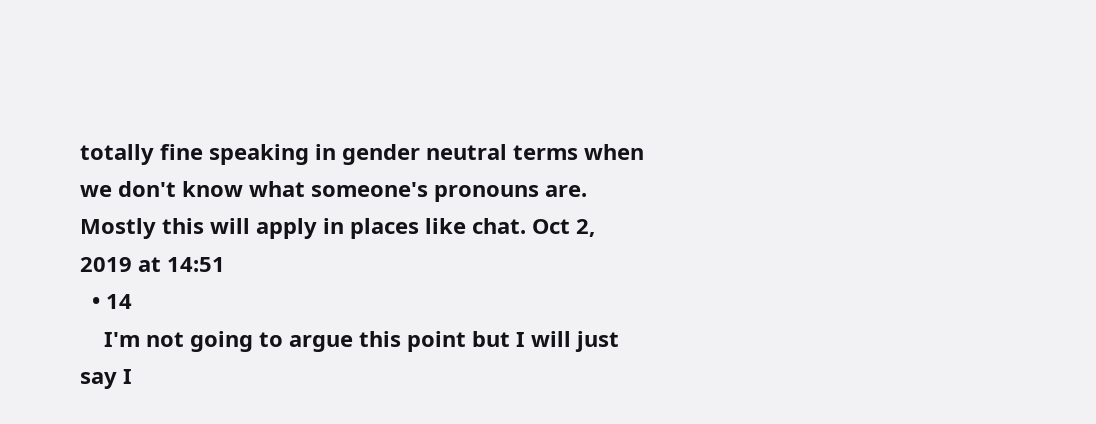totally fine speaking in gender neutral terms when we don't know what someone's pronouns are. Mostly this will apply in places like chat. Oct 2, 2019 at 14:51
  • 14
    I'm not going to argue this point but I will just say I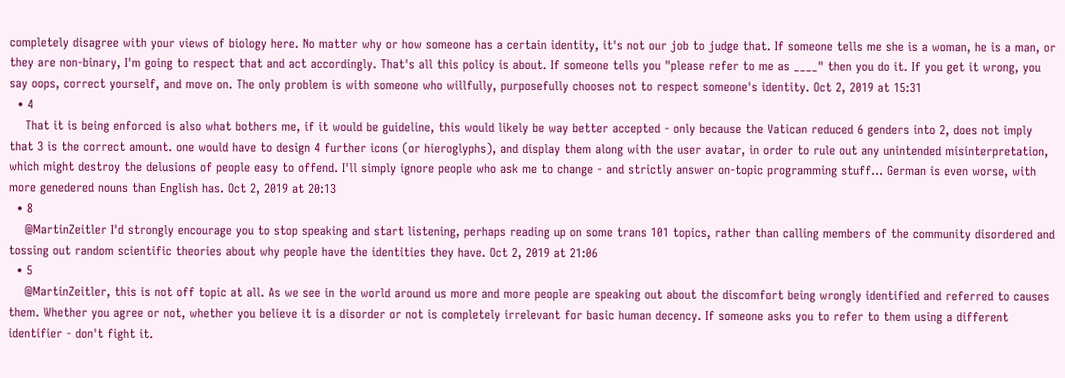completely disagree with your views of biology here. No matter why or how someone has a certain identity, it's not our job to judge that. If someone tells me she is a woman, he is a man, or they are non-binary, I'm going to respect that and act accordingly. That's all this policy is about. If someone tells you "please refer to me as ____" then you do it. If you get it wrong, you say oops, correct yourself, and move on. The only problem is with someone who willfully, purposefully chooses not to respect someone's identity. Oct 2, 2019 at 15:31
  • 4
    That it is being enforced is also what bothers me, if it would be guideline, this would likely be way better accepted - only because the Vatican reduced 6 genders into 2, does not imply that 3 is the correct amount. one would have to design 4 further icons (or hieroglyphs), and display them along with the user avatar, in order to rule out any unintended misinterpretation, which might destroy the delusions of people easy to offend. I'll simply ignore people who ask me to change - and strictly answer on-topic programming stuff... German is even worse, with more genedered nouns than English has. Oct 2, 2019 at 20:13
  • 8
    @MartinZeitler I'd strongly encourage you to stop speaking and start listening, perhaps reading up on some trans 101 topics, rather than calling members of the community disordered and tossing out random scientific theories about why people have the identities they have. Oct 2, 2019 at 21:06
  • 5
    @MartinZeitler, this is not off topic at all. As we see in the world around us more and more people are speaking out about the discomfort being wrongly identified and referred to causes them. Whether you agree or not, whether you believe it is a disorder or not is completely irrelevant for basic human decency. If someone asks you to refer to them using a different identifier - don't fight it.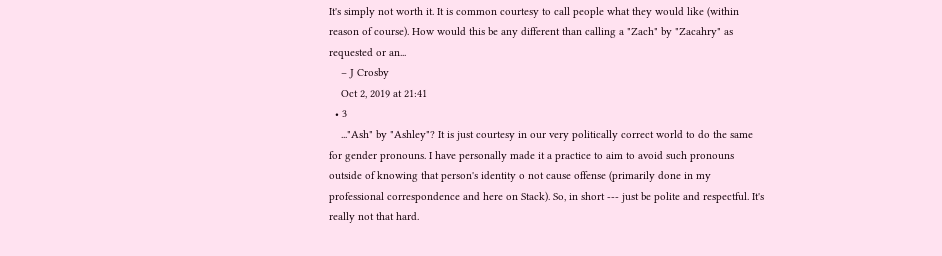It's simply not worth it. It is common courtesy to call people what they would like (within reason of course). How would this be any different than calling a "Zach" by "Zacahry" as requested or an...
    – J Crosby
    Oct 2, 2019 at 21:41
  • 3
    ..."Ash" by "Ashley"? It is just courtesy in our very politically correct world to do the same for gender pronouns. I have personally made it a practice to aim to avoid such pronouns outside of knowing that person's identity o not cause offense (primarily done in my professional correspondence and here on Stack). So, in short --- just be polite and respectful. It's really not that hard.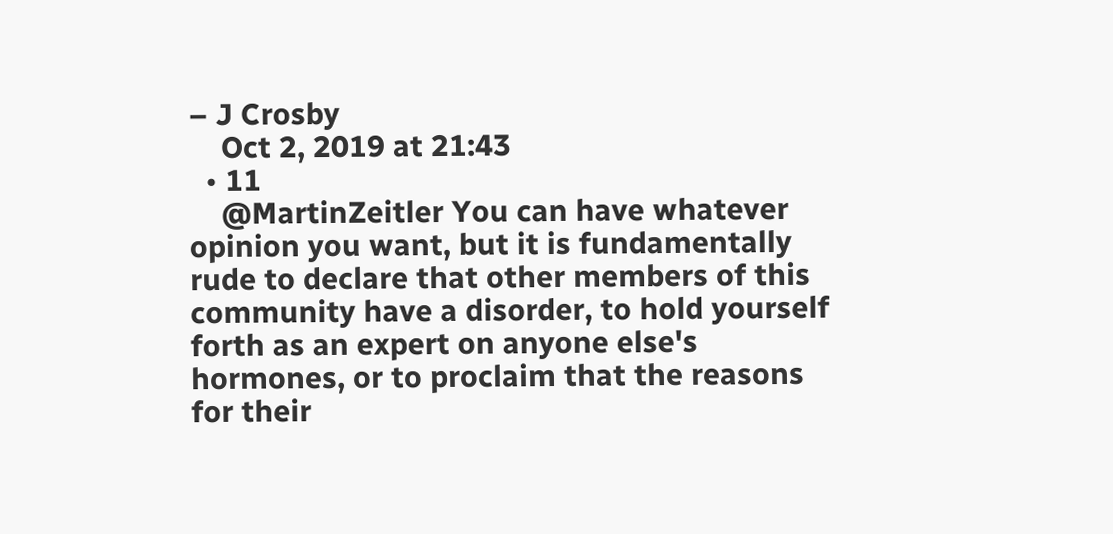– J Crosby
    Oct 2, 2019 at 21:43
  • 11
    @MartinZeitler You can have whatever opinion you want, but it is fundamentally rude to declare that other members of this community have a disorder, to hold yourself forth as an expert on anyone else's hormones, or to proclaim that the reasons for their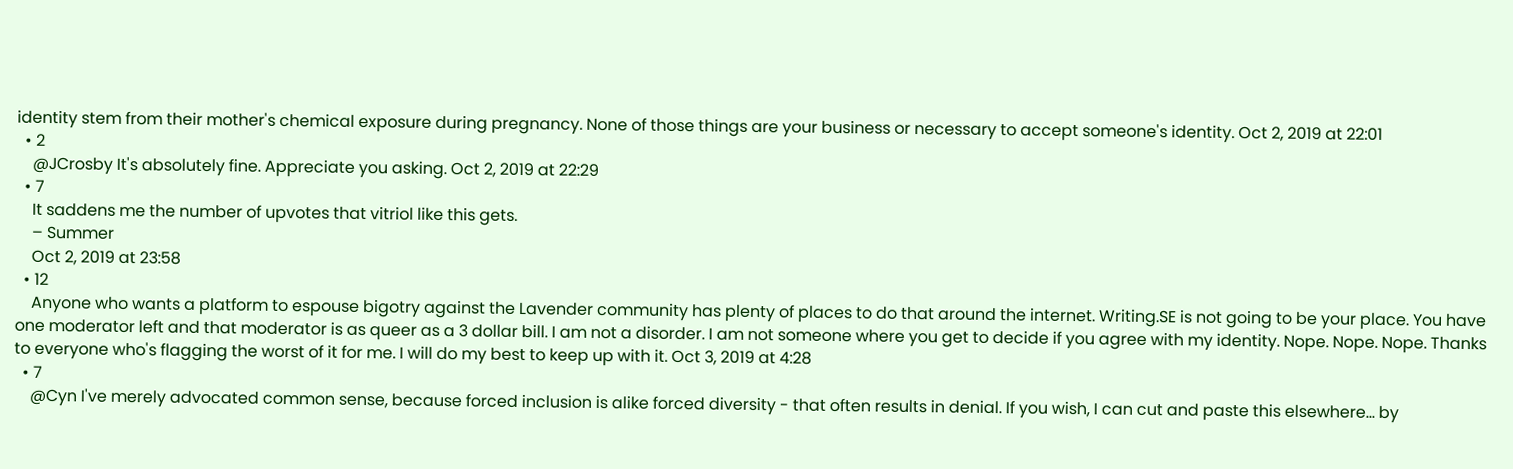identity stem from their mother's chemical exposure during pregnancy. None of those things are your business or necessary to accept someone's identity. Oct 2, 2019 at 22:01
  • 2
    @JCrosby It's absolutely fine. Appreciate you asking. Oct 2, 2019 at 22:29
  • 7
    It saddens me the number of upvotes that vitriol like this gets.
    – Summer
    Oct 2, 2019 at 23:58
  • 12
    Anyone who wants a platform to espouse bigotry against the Lavender community has plenty of places to do that around the internet. Writing.SE is not going to be your place. You have one moderator left and that moderator is as queer as a 3 dollar bill. I am not a disorder. I am not someone where you get to decide if you agree with my identity. Nope. Nope. Nope. Thanks to everyone who's flagging the worst of it for me. I will do my best to keep up with it. Oct 3, 2019 at 4:28
  • 7
    @Cyn I've merely advocated common sense, because forced inclusion is alike forced diversity - that often results in denial. If you wish, I can cut and paste this elsewhere... by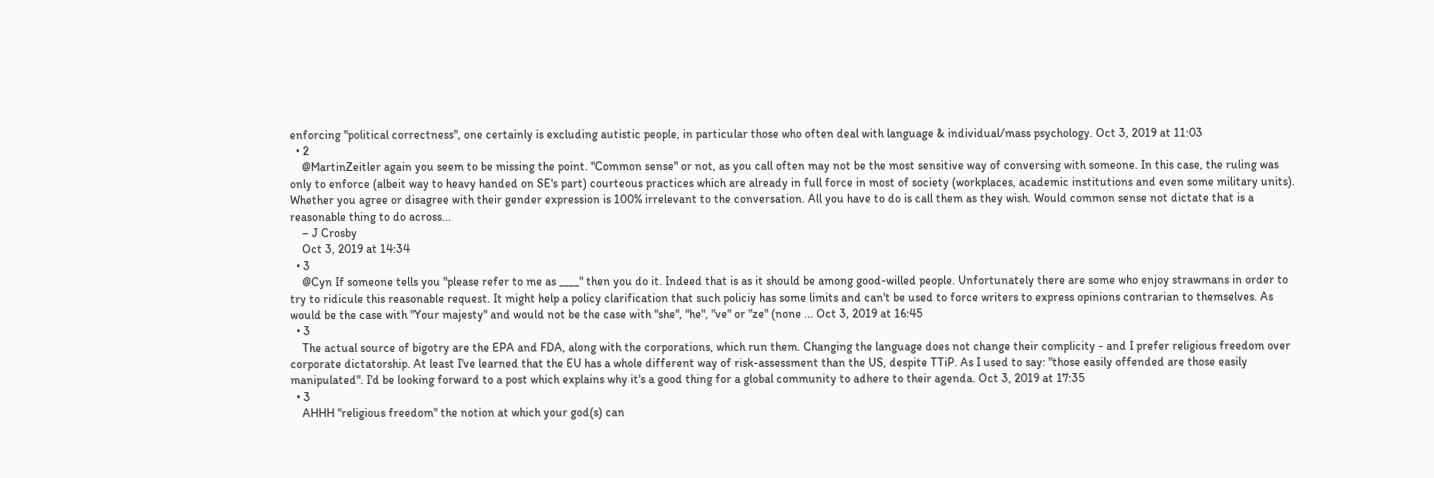enforcing "political correctness", one certainly is excluding autistic people, in particular those who often deal with language & individual/mass psychology. Oct 3, 2019 at 11:03
  • 2
    @MartinZeitler again you seem to be missing the point. "Common sense" or not, as you call often may not be the most sensitive way of conversing with someone. In this case, the ruling was only to enforce (albeit way to heavy handed on SE's part) courteous practices which are already in full force in most of society (workplaces, academic institutions and even some military units). Whether you agree or disagree with their gender expression is 100% irrelevant to the conversation. All you have to do is call them as they wish. Would common sense not dictate that is a reasonable thing to do across...
    – J Crosby
    Oct 3, 2019 at 14:34
  • 3
    @Cyn If someone tells you "please refer to me as ____" then you do it. Indeed that is as it should be among good-willed people. Unfortunately there are some who enjoy strawmans in order to try to ridicule this reasonable request. It might help a policy clarification that such policiy has some limits and can't be used to force writers to express opinions contrarian to themselves. As would be the case with "Your majesty" and would not be the case with "she", "he", "ve" or "ze" (none ... Oct 3, 2019 at 16:45
  • 3
    The actual source of bigotry are the EPA and FDA, along with the corporations, which run them. Changing the language does not change their complicity - and I prefer religious freedom over corporate dictatorship. At least I've learned that the EU has a whole different way of risk-assessment than the US, despite TTiP. As I used to say: "those easily offended are those easily manipulated". I'd be looking forward to a post which explains why it's a good thing for a global community to adhere to their agenda. Oct 3, 2019 at 17:35
  • 3
    AHHH "religious freedom" the notion at which your god(s) can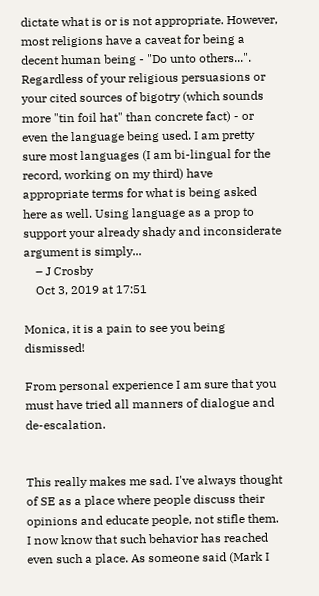dictate what is or is not appropriate. However, most religions have a caveat for being a decent human being - "Do unto others...". Regardless of your religious persuasions or your cited sources of bigotry (which sounds more "tin foil hat" than concrete fact) - or even the language being used. I am pretty sure most languages (I am bi-lingual for the record, working on my third) have appropriate terms for what is being asked here as well. Using language as a prop to support your already shady and inconsiderate argument is simply...
    – J Crosby
    Oct 3, 2019 at 17:51

Monica, it is a pain to see you being dismissed!

From personal experience I am sure that you must have tried all manners of dialogue and de-escalation.


This really makes me sad. I've always thought of SE as a place where people discuss their opinions and educate people, not stifle them. I now know that such behavior has reached even such a place. As someone said (Mark I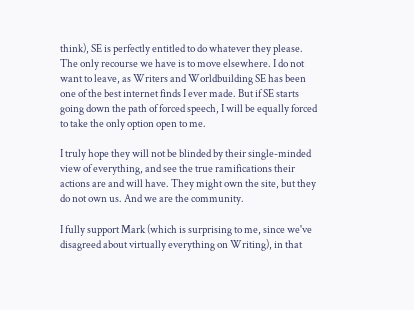think), SE is perfectly entitled to do whatever they please. The only recourse we have is to move elsewhere. I do not want to leave, as Writers and Worldbuilding SE has been one of the best internet finds I ever made. But if SE starts going down the path of forced speech, I will be equally forced to take the only option open to me.

I truly hope they will not be blinded by their single-minded view of everything, and see the true ramifications their actions are and will have. They might own the site, but they do not own us. And we are the community.

I fully support Mark (which is surprising to me, since we've disagreed about virtually everything on Writing), in that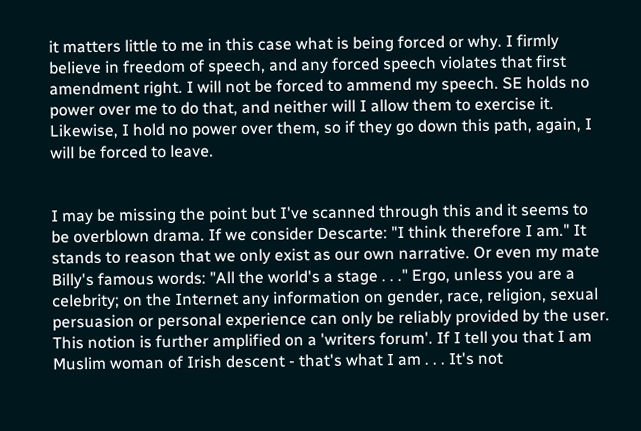it matters little to me in this case what is being forced or why. I firmly believe in freedom of speech, and any forced speech violates that first amendment right. I will not be forced to ammend my speech. SE holds no power over me to do that, and neither will I allow them to exercise it. Likewise, I hold no power over them, so if they go down this path, again, I will be forced to leave.


I may be missing the point but I've scanned through this and it seems to be overblown drama. If we consider Descarte: "I think therefore I am." It stands to reason that we only exist as our own narrative. Or even my mate Billy's famous words: "All the world's a stage . . ." Ergo, unless you are a celebrity; on the Internet any information on gender, race, religion, sexual persuasion or personal experience can only be reliably provided by the user. This notion is further amplified on a 'writers forum'. If I tell you that I am Muslim woman of Irish descent - that's what I am . . . It's not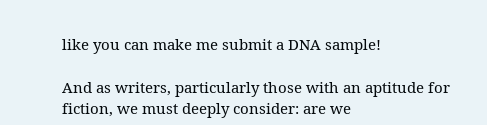like you can make me submit a DNA sample!

And as writers, particularly those with an aptitude for fiction, we must deeply consider: are we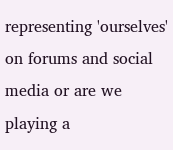representing 'ourselves' on forums and social media or are we playing a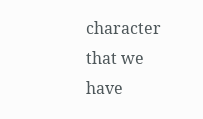character that we have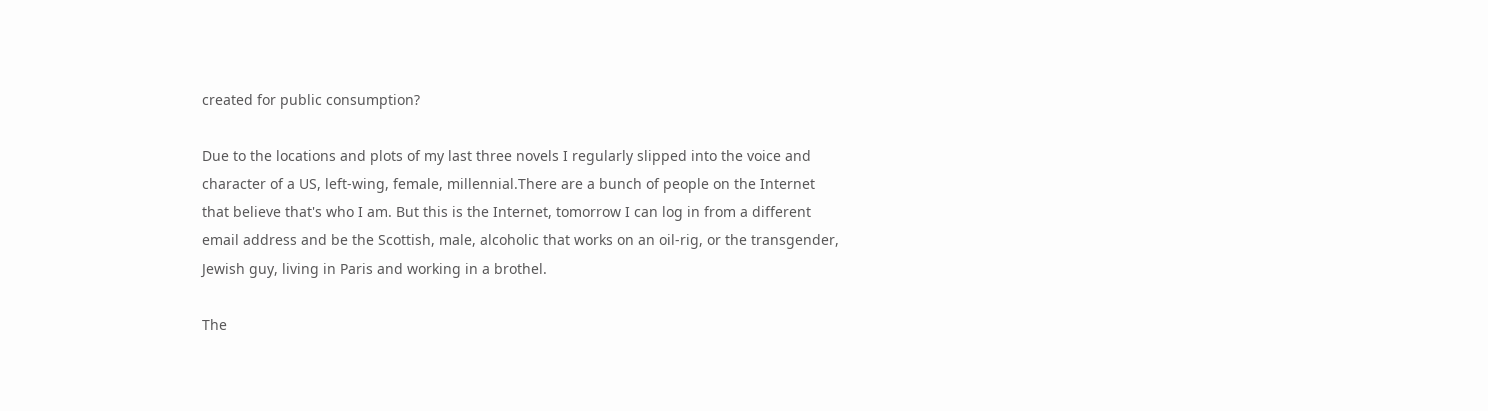created for public consumption?

Due to the locations and plots of my last three novels I regularly slipped into the voice and character of a US, left-wing, female, millennial.There are a bunch of people on the Internet that believe that's who I am. But this is the Internet, tomorrow I can log in from a different email address and be the Scottish, male, alcoholic that works on an oil-rig, or the transgender, Jewish guy, living in Paris and working in a brothel.

The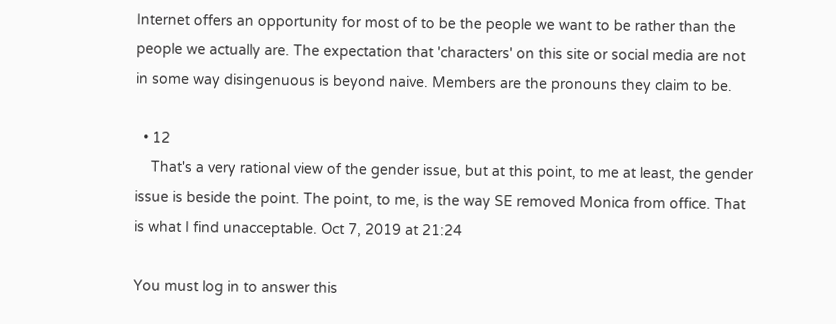Internet offers an opportunity for most of to be the people we want to be rather than the people we actually are. The expectation that 'characters' on this site or social media are not in some way disingenuous is beyond naive. Members are the pronouns they claim to be.

  • 12
    That's a very rational view of the gender issue, but at this point, to me at least, the gender issue is beside the point. The point, to me, is the way SE removed Monica from office. That is what I find unacceptable. Oct 7, 2019 at 21:24

You must log in to answer this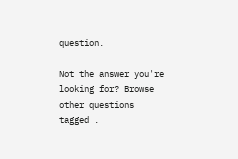question.

Not the answer you're looking for? Browse other questions tagged .